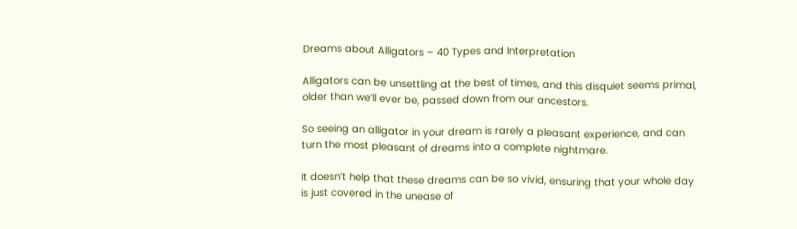Dreams about Alligators – 40 Types and Interpretation

Alligators can be unsettling at the best of times, and this disquiet seems primal, older than we’ll ever be, passed down from our ancestors.

So seeing an alligator in your dream is rarely a pleasant experience, and can turn the most pleasant of dreams into a complete nightmare.

It doesn’t help that these dreams can be so vivid, ensuring that your whole day is just covered in the unease of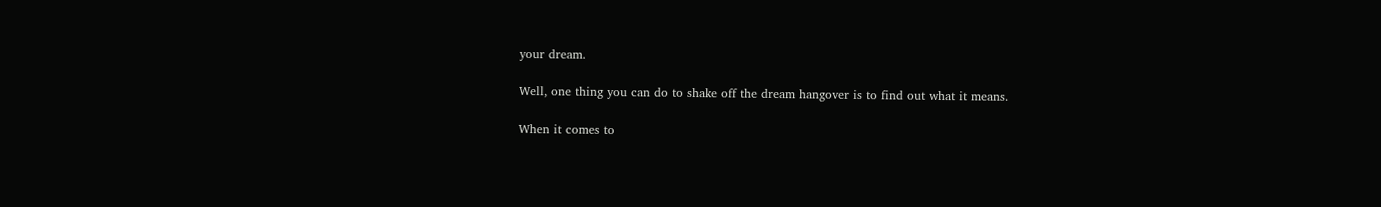your dream.

Well, one thing you can do to shake off the dream hangover is to find out what it means.

When it comes to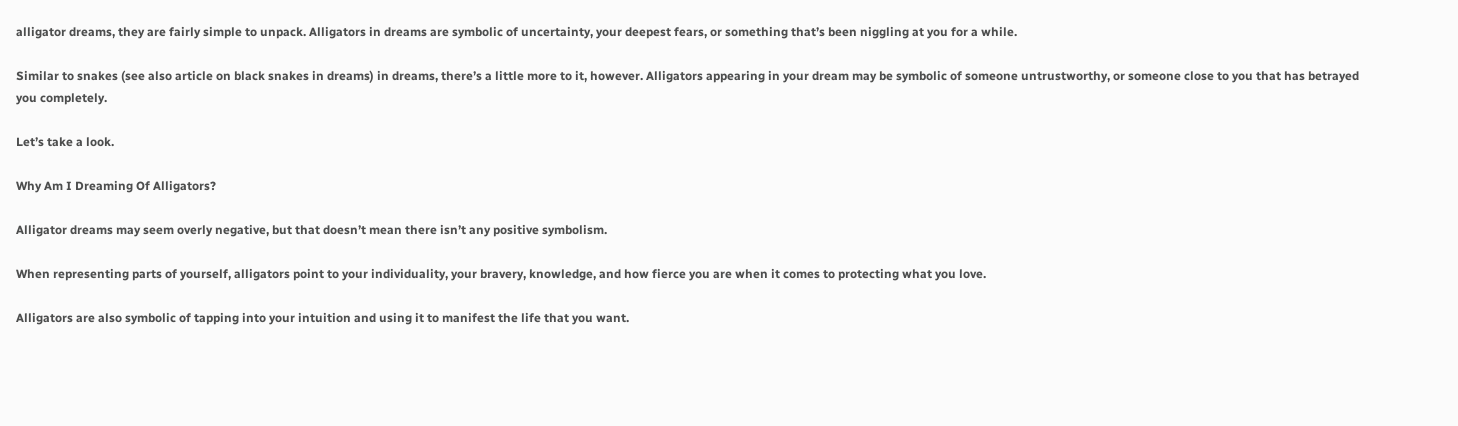alligator dreams, they are fairly simple to unpack. Alligators in dreams are symbolic of uncertainty, your deepest fears, or something that’s been niggling at you for a while.

Similar to snakes (see also article on black snakes in dreams) in dreams, there’s a little more to it, however. Alligators appearing in your dream may be symbolic of someone untrustworthy, or someone close to you that has betrayed you completely.

Let’s take a look.

Why Am I Dreaming Of Alligators?

Alligator dreams may seem overly negative, but that doesn’t mean there isn’t any positive symbolism.

When representing parts of yourself, alligators point to your individuality, your bravery, knowledge, and how fierce you are when it comes to protecting what you love.

Alligators are also symbolic of tapping into your intuition and using it to manifest the life that you want.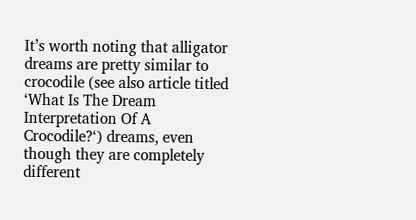It’s worth noting that alligator dreams are pretty similar to crocodile (see also article titled ‘What Is The Dream Interpretation Of A Crocodile?‘) dreams, even though they are completely different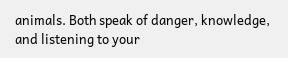animals. Both speak of danger, knowledge, and listening to your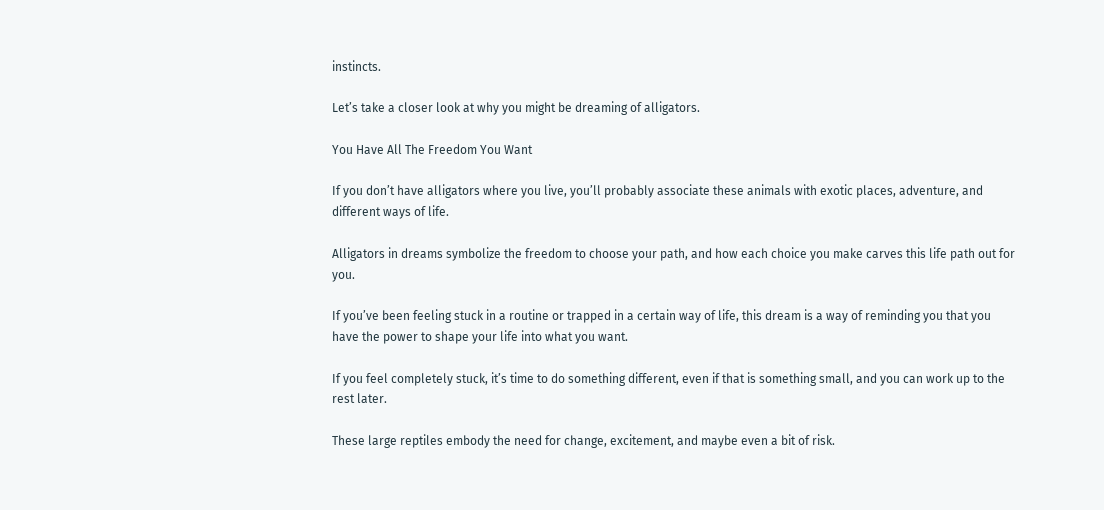instincts.

Let’s take a closer look at why you might be dreaming of alligators.

You Have All The Freedom You Want

If you don’t have alligators where you live, you’ll probably associate these animals with exotic places, adventure, and different ways of life.

Alligators in dreams symbolize the freedom to choose your path, and how each choice you make carves this life path out for you.

If you’ve been feeling stuck in a routine or trapped in a certain way of life, this dream is a way of reminding you that you have the power to shape your life into what you want.

If you feel completely stuck, it’s time to do something different, even if that is something small, and you can work up to the rest later.

These large reptiles embody the need for change, excitement, and maybe even a bit of risk.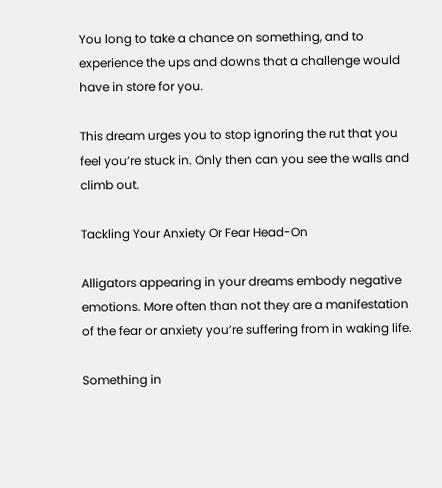You long to take a chance on something, and to experience the ups and downs that a challenge would have in store for you.

This dream urges you to stop ignoring the rut that you feel you’re stuck in. Only then can you see the walls and climb out.

Tackling Your Anxiety Or Fear Head-On

Alligators appearing in your dreams embody negative emotions. More often than not they are a manifestation of the fear or anxiety you’re suffering from in waking life.

Something in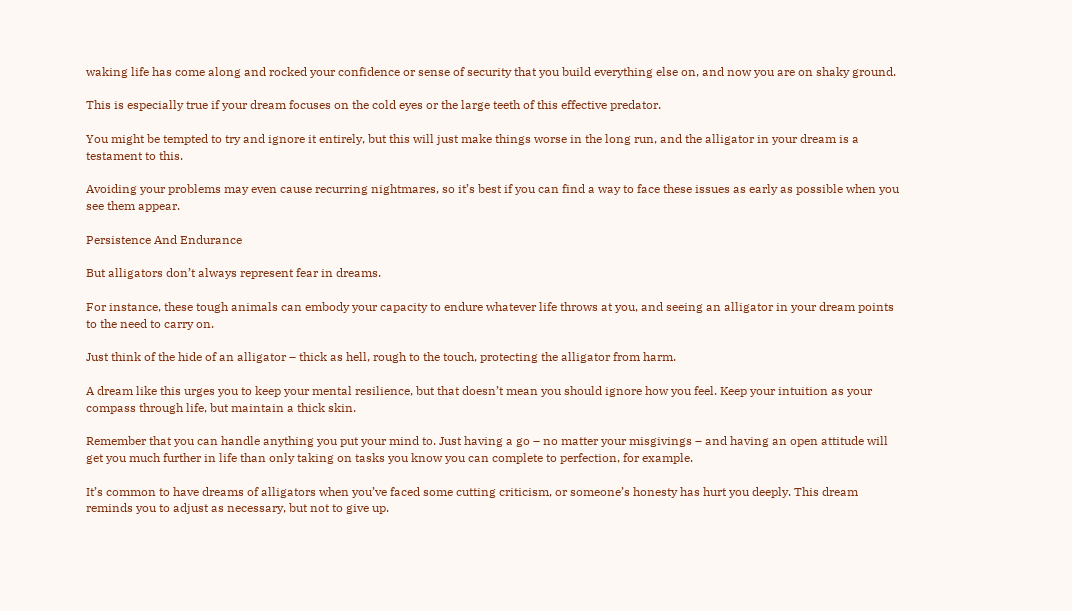waking life has come along and rocked your confidence or sense of security that you build everything else on, and now you are on shaky ground.

This is especially true if your dream focuses on the cold eyes or the large teeth of this effective predator.

You might be tempted to try and ignore it entirely, but this will just make things worse in the long run, and the alligator in your dream is a testament to this.

Avoiding your problems may even cause recurring nightmares, so it’s best if you can find a way to face these issues as early as possible when you see them appear.

Persistence And Endurance

But alligators don’t always represent fear in dreams.

For instance, these tough animals can embody your capacity to endure whatever life throws at you, and seeing an alligator in your dream points to the need to carry on.

Just think of the hide of an alligator – thick as hell, rough to the touch, protecting the alligator from harm.

A dream like this urges you to keep your mental resilience, but that doesn’t mean you should ignore how you feel. Keep your intuition as your compass through life, but maintain a thick skin.

Remember that you can handle anything you put your mind to. Just having a go – no matter your misgivings – and having an open attitude will get you much further in life than only taking on tasks you know you can complete to perfection, for example.

It’s common to have dreams of alligators when you’ve faced some cutting criticism, or someone’s honesty has hurt you deeply. This dream reminds you to adjust as necessary, but not to give up.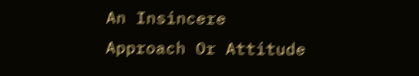An Insincere Approach Or Attitude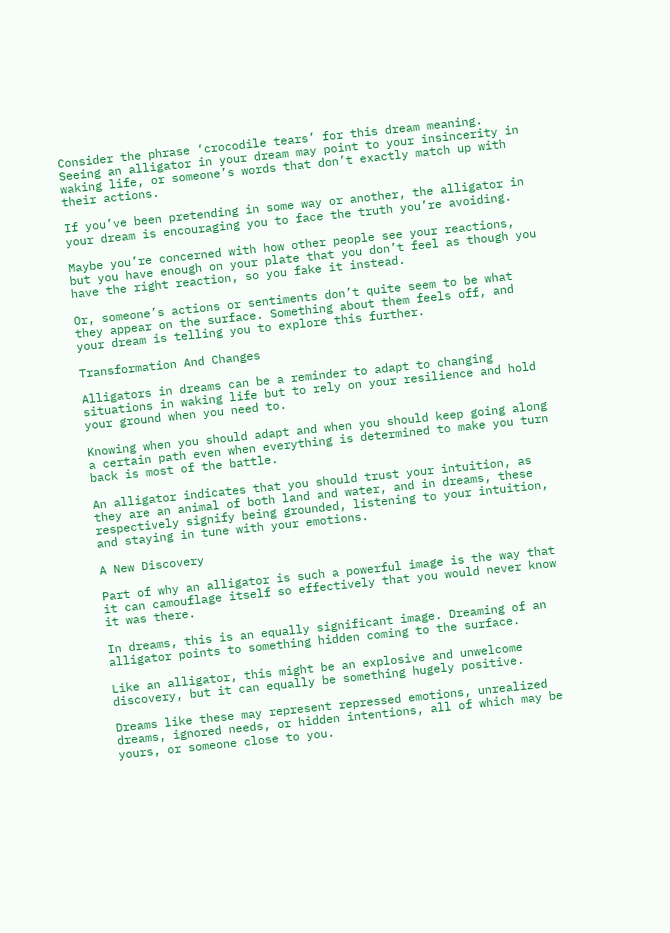Consider the phrase ‘crocodile tears’ for this dream meaning. Seeing an alligator in your dream may point to your insincerity in waking life, or someone’s words that don’t exactly match up with their actions.

If you’ve been pretending in some way or another, the alligator in your dream is encouraging you to face the truth you’re avoiding.

Maybe you’re concerned with how other people see your reactions, but you have enough on your plate that you don’t feel as though you have the right reaction, so you fake it instead.

Or, someone’s actions or sentiments don’t quite seem to be what they appear on the surface. Something about them feels off, and your dream is telling you to explore this further.

Transformation And Changes

Alligators in dreams can be a reminder to adapt to changing situations in waking life but to rely on your resilience and hold your ground when you need to.

Knowing when you should adapt and when you should keep going along a certain path even when everything is determined to make you turn back is most of the battle.

An alligator indicates that you should trust your intuition, as they are an animal of both land and water, and in dreams, these respectively signify being grounded, listening to your intuition, and staying in tune with your emotions.

A New Discovery

Part of why an alligator is such a powerful image is the way that it can camouflage itself so effectively that you would never know it was there.

In dreams, this is an equally significant image. Dreaming of an alligator points to something hidden coming to the surface.

Like an alligator, this might be an explosive and unwelcome discovery, but it can equally be something hugely positive.

Dreams like these may represent repressed emotions, unrealized dreams, ignored needs, or hidden intentions, all of which may be yours, or someone close to you.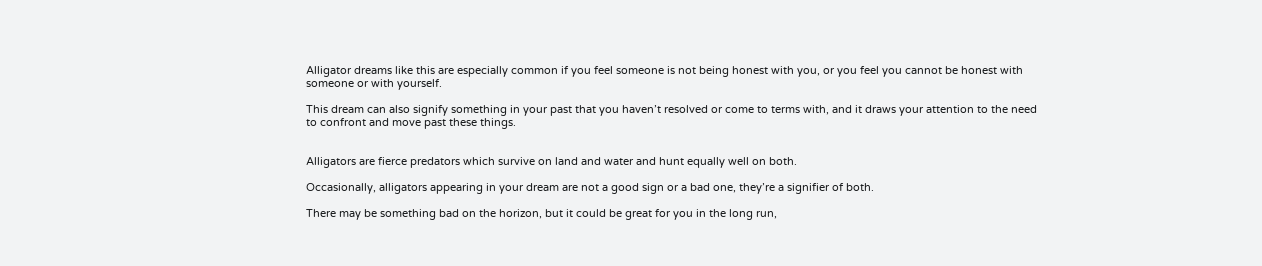Alligator dreams like this are especially common if you feel someone is not being honest with you, or you feel you cannot be honest with someone or with yourself.

This dream can also signify something in your past that you haven’t resolved or come to terms with, and it draws your attention to the need to confront and move past these things.


Alligators are fierce predators which survive on land and water and hunt equally well on both.

Occasionally, alligators appearing in your dream are not a good sign or a bad one, they’re a signifier of both.

There may be something bad on the horizon, but it could be great for you in the long run,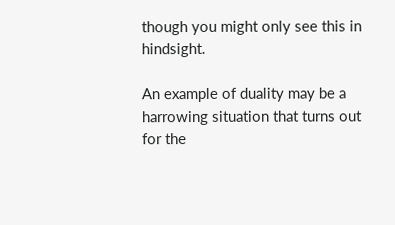though you might only see this in hindsight.

An example of duality may be a harrowing situation that turns out for the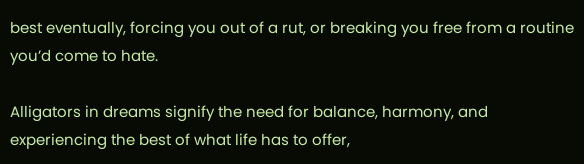best eventually, forcing you out of a rut, or breaking you free from a routine you’d come to hate.

Alligators in dreams signify the need for balance, harmony, and experiencing the best of what life has to offer,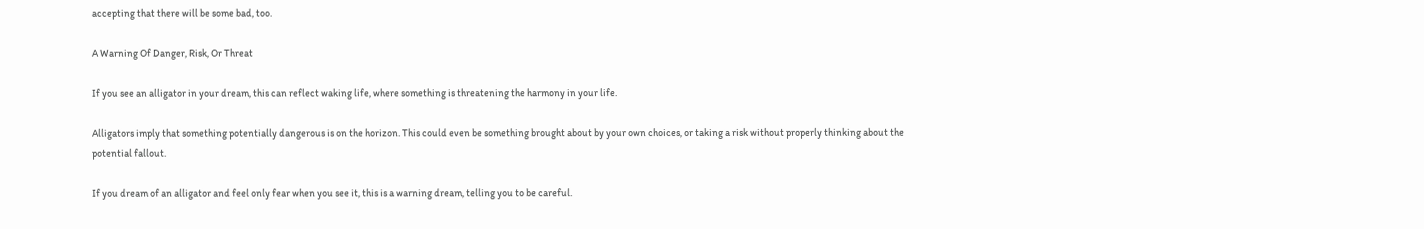accepting that there will be some bad, too.

A Warning Of Danger, Risk, Or Threat

If you see an alligator in your dream, this can reflect waking life, where something is threatening the harmony in your life.

Alligators imply that something potentially dangerous is on the horizon. This could even be something brought about by your own choices, or taking a risk without properly thinking about the potential fallout.

If you dream of an alligator and feel only fear when you see it, this is a warning dream, telling you to be careful.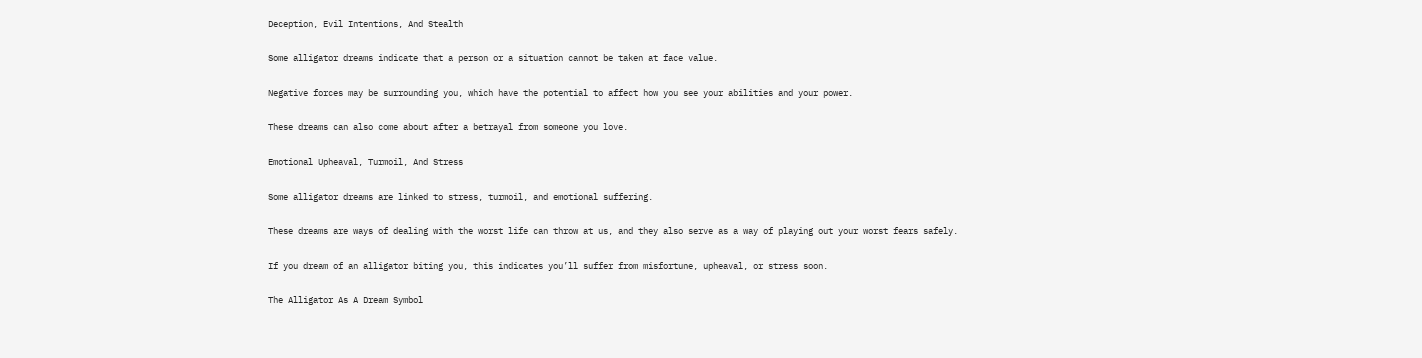Deception, Evil Intentions, And Stealth

Some alligator dreams indicate that a person or a situation cannot be taken at face value.

Negative forces may be surrounding you, which have the potential to affect how you see your abilities and your power.

These dreams can also come about after a betrayal from someone you love.

Emotional Upheaval, Turmoil, And Stress

Some alligator dreams are linked to stress, turmoil, and emotional suffering.

These dreams are ways of dealing with the worst life can throw at us, and they also serve as a way of playing out your worst fears safely.

If you dream of an alligator biting you, this indicates you’ll suffer from misfortune, upheaval, or stress soon.

The Alligator As A Dream Symbol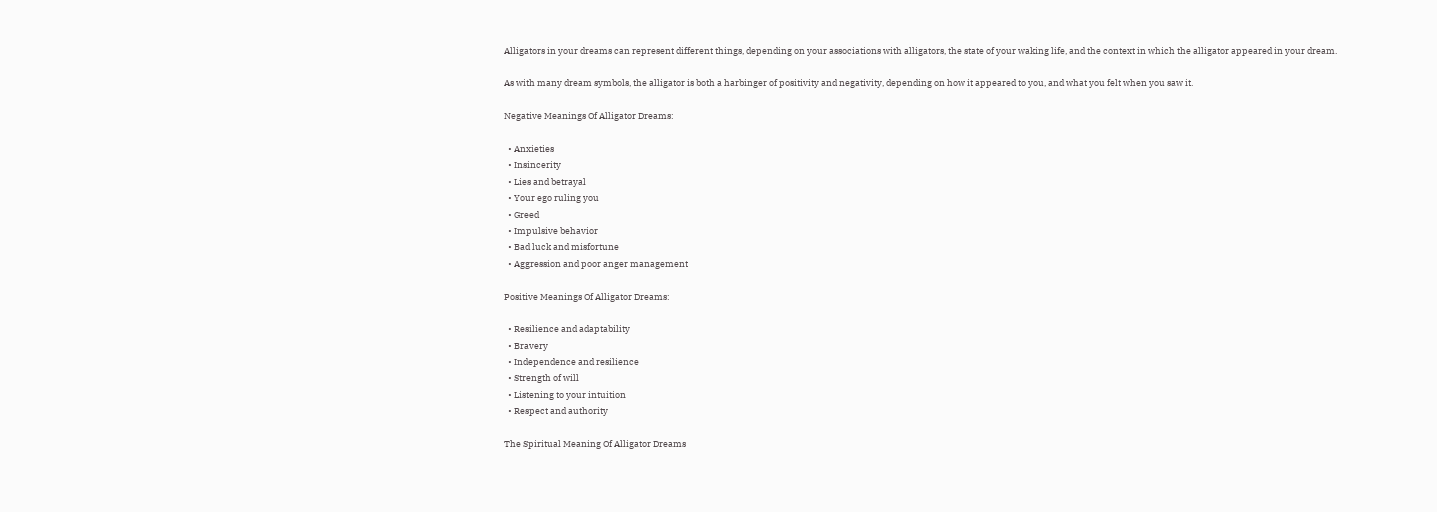Alligators in your dreams can represent different things, depending on your associations with alligators, the state of your waking life, and the context in which the alligator appeared in your dream.

As with many dream symbols, the alligator is both a harbinger of positivity and negativity, depending on how it appeared to you, and what you felt when you saw it.

Negative Meanings Of Alligator Dreams:

  • Anxieties
  • Insincerity
  • Lies and betrayal
  • Your ego ruling you
  • Greed
  • Impulsive behavior
  • Bad luck and misfortune
  • Aggression and poor anger management

Positive Meanings Of Alligator Dreams:

  • Resilience and adaptability
  • Bravery
  • Independence and resilience
  • Strength of will
  • Listening to your intuition
  • Respect and authority

The Spiritual Meaning Of Alligator Dreams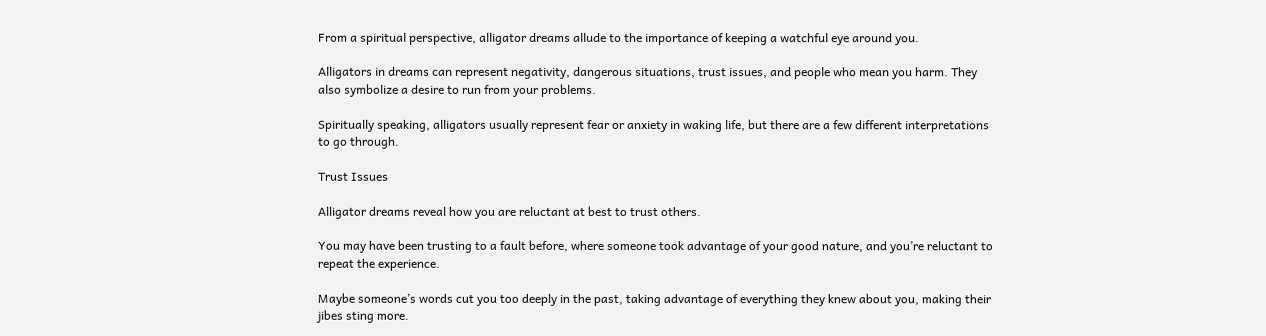From a spiritual perspective, alligator dreams allude to the importance of keeping a watchful eye around you.

Alligators in dreams can represent negativity, dangerous situations, trust issues, and people who mean you harm. They also symbolize a desire to run from your problems.

Spiritually speaking, alligators usually represent fear or anxiety in waking life, but there are a few different interpretations to go through.

Trust Issues

Alligator dreams reveal how you are reluctant at best to trust others.

You may have been trusting to a fault before, where someone took advantage of your good nature, and you’re reluctant to repeat the experience.

Maybe someone’s words cut you too deeply in the past, taking advantage of everything they knew about you, making their jibes sting more.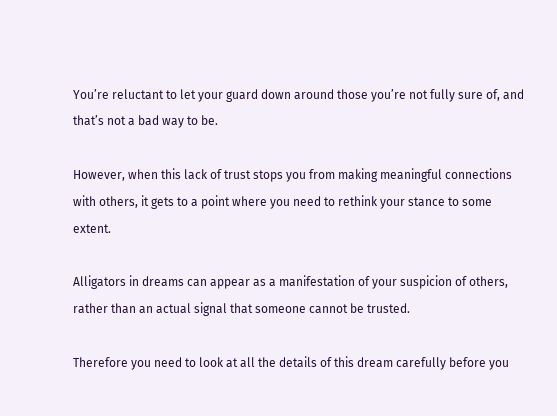You’re reluctant to let your guard down around those you’re not fully sure of, and that’s not a bad way to be.

However, when this lack of trust stops you from making meaningful connections with others, it gets to a point where you need to rethink your stance to some extent.

Alligators in dreams can appear as a manifestation of your suspicion of others, rather than an actual signal that someone cannot be trusted.

Therefore you need to look at all the details of this dream carefully before you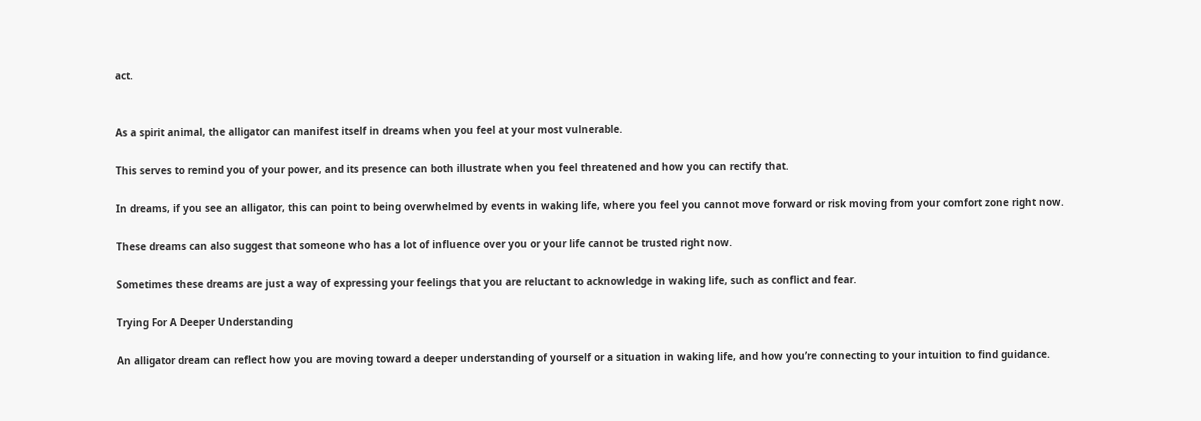act.


As a spirit animal, the alligator can manifest itself in dreams when you feel at your most vulnerable.

This serves to remind you of your power, and its presence can both illustrate when you feel threatened and how you can rectify that.

In dreams, if you see an alligator, this can point to being overwhelmed by events in waking life, where you feel you cannot move forward or risk moving from your comfort zone right now.

These dreams can also suggest that someone who has a lot of influence over you or your life cannot be trusted right now.

Sometimes these dreams are just a way of expressing your feelings that you are reluctant to acknowledge in waking life, such as conflict and fear.

Trying For A Deeper Understanding

An alligator dream can reflect how you are moving toward a deeper understanding of yourself or a situation in waking life, and how you’re connecting to your intuition to find guidance.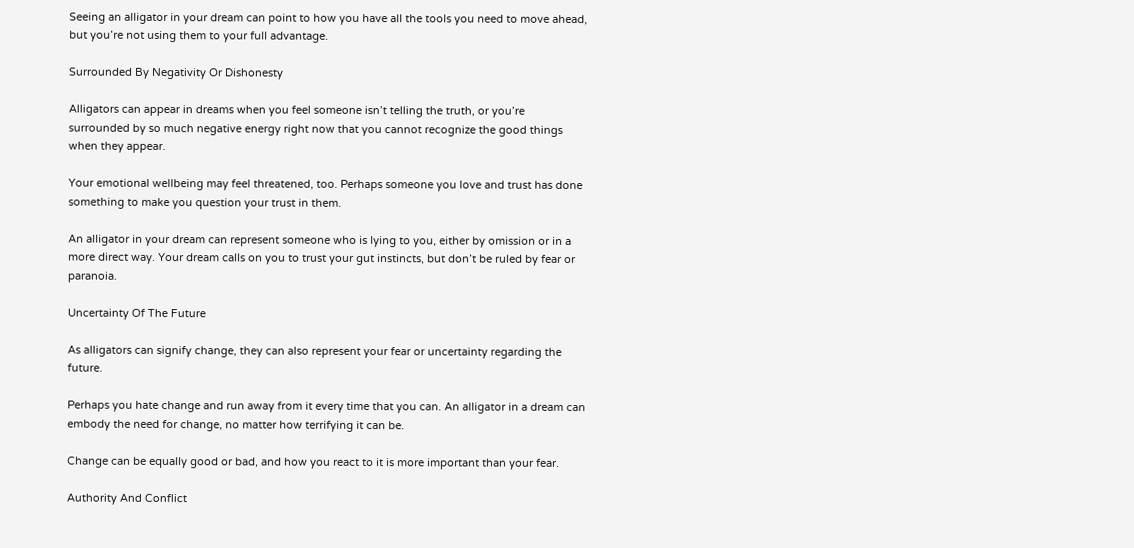Seeing an alligator in your dream can point to how you have all the tools you need to move ahead, but you’re not using them to your full advantage.

Surrounded By Negativity Or Dishonesty

Alligators can appear in dreams when you feel someone isn’t telling the truth, or you’re surrounded by so much negative energy right now that you cannot recognize the good things when they appear.

Your emotional wellbeing may feel threatened, too. Perhaps someone you love and trust has done something to make you question your trust in them.

An alligator in your dream can represent someone who is lying to you, either by omission or in a more direct way. Your dream calls on you to trust your gut instincts, but don’t be ruled by fear or paranoia.

Uncertainty Of The Future

As alligators can signify change, they can also represent your fear or uncertainty regarding the future.

Perhaps you hate change and run away from it every time that you can. An alligator in a dream can embody the need for change, no matter how terrifying it can be.

Change can be equally good or bad, and how you react to it is more important than your fear.

Authority And Conflict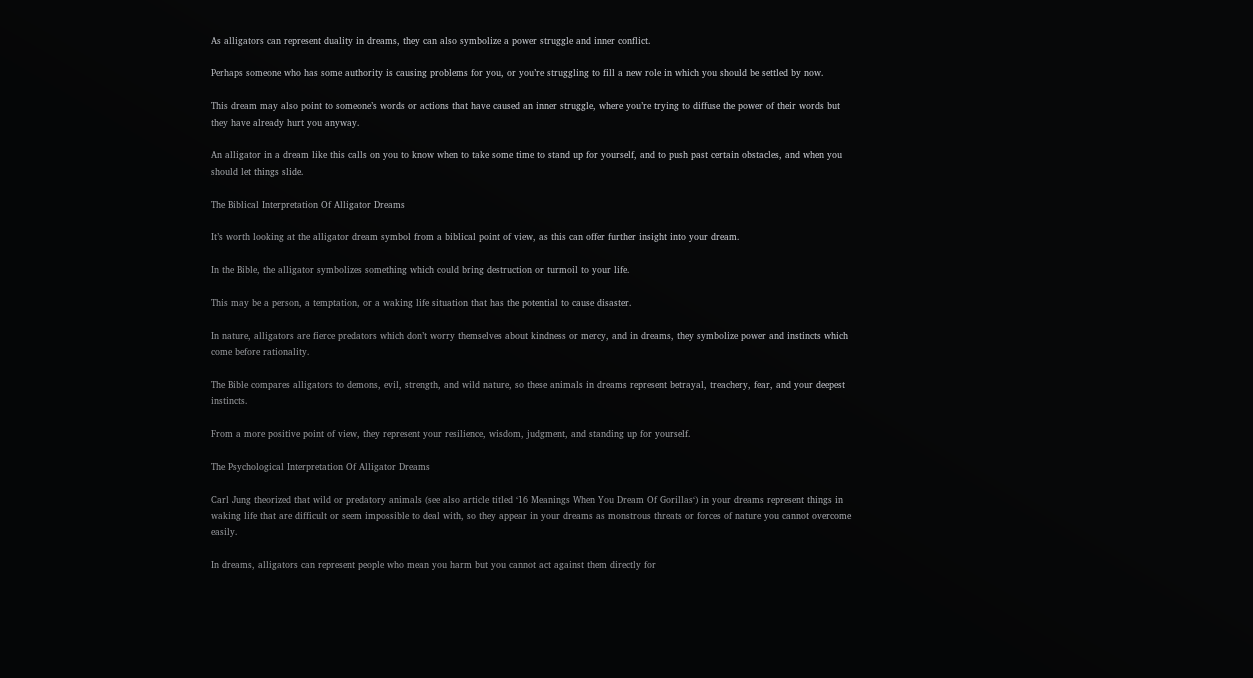As alligators can represent duality in dreams, they can also symbolize a power struggle and inner conflict.

Perhaps someone who has some authority is causing problems for you, or you’re struggling to fill a new role in which you should be settled by now.

This dream may also point to someone’s words or actions that have caused an inner struggle, where you’re trying to diffuse the power of their words but they have already hurt you anyway.

An alligator in a dream like this calls on you to know when to take some time to stand up for yourself, and to push past certain obstacles, and when you should let things slide.

The Biblical Interpretation Of Alligator Dreams

It’s worth looking at the alligator dream symbol from a biblical point of view, as this can offer further insight into your dream.

In the Bible, the alligator symbolizes something which could bring destruction or turmoil to your life.

This may be a person, a temptation, or a waking life situation that has the potential to cause disaster.

In nature, alligators are fierce predators which don’t worry themselves about kindness or mercy, and in dreams, they symbolize power and instincts which come before rationality.

The Bible compares alligators to demons, evil, strength, and wild nature, so these animals in dreams represent betrayal, treachery, fear, and your deepest instincts.

From a more positive point of view, they represent your resilience, wisdom, judgment, and standing up for yourself.

The Psychological Interpretation Of Alligator Dreams

Carl Jung theorized that wild or predatory animals (see also article titled ‘16 Meanings When You Dream Of Gorillas‘) in your dreams represent things in waking life that are difficult or seem impossible to deal with, so they appear in your dreams as monstrous threats or forces of nature you cannot overcome easily.

In dreams, alligators can represent people who mean you harm but you cannot act against them directly for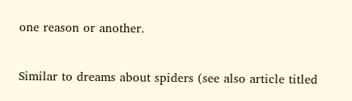one reason or another.

Similar to dreams about spiders (see also article titled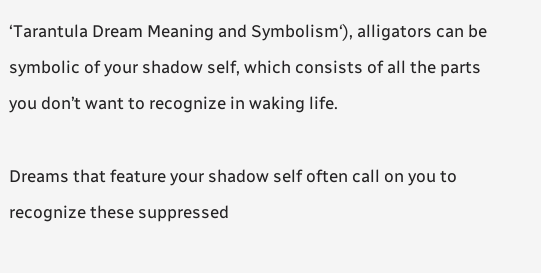‘Tarantula Dream Meaning and Symbolism‘), alligators can be symbolic of your shadow self, which consists of all the parts you don’t want to recognize in waking life.

Dreams that feature your shadow self often call on you to recognize these suppressed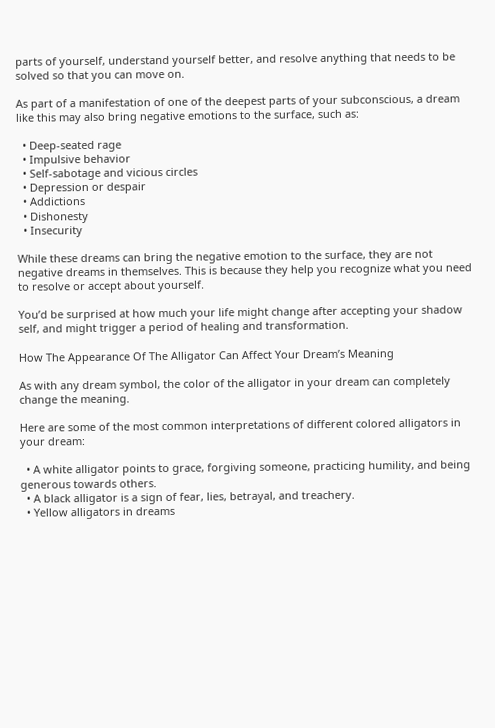parts of yourself, understand yourself better, and resolve anything that needs to be solved so that you can move on.

As part of a manifestation of one of the deepest parts of your subconscious, a dream like this may also bring negative emotions to the surface, such as:

  • Deep-seated rage
  • Impulsive behavior
  • Self-sabotage and vicious circles
  • Depression or despair
  • Addictions
  • Dishonesty
  • Insecurity

While these dreams can bring the negative emotion to the surface, they are not negative dreams in themselves. This is because they help you recognize what you need to resolve or accept about yourself.

You’d be surprised at how much your life might change after accepting your shadow self, and might trigger a period of healing and transformation.

How The Appearance Of The Alligator Can Affect Your Dream’s Meaning

As with any dream symbol, the color of the alligator in your dream can completely change the meaning.

Here are some of the most common interpretations of different colored alligators in your dream:

  • A white alligator points to grace, forgiving someone, practicing humility, and being generous towards others.
  • A black alligator is a sign of fear, lies, betrayal, and treachery.
  • Yellow alligators in dreams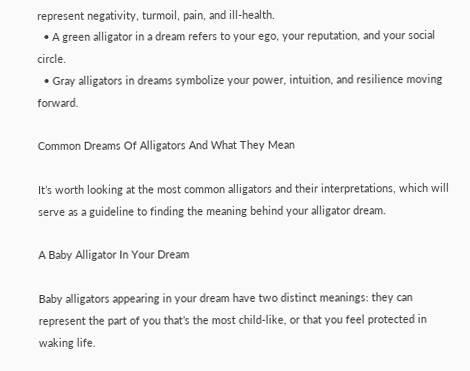represent negativity, turmoil, pain, and ill-health.
  • A green alligator in a dream refers to your ego, your reputation, and your social circle.
  • Gray alligators in dreams symbolize your power, intuition, and resilience moving forward.

Common Dreams Of Alligators And What They Mean

It’s worth looking at the most common alligators and their interpretations, which will serve as a guideline to finding the meaning behind your alligator dream.

A Baby Alligator In Your Dream

Baby alligators appearing in your dream have two distinct meanings: they can represent the part of you that’s the most child-like, or that you feel protected in waking life.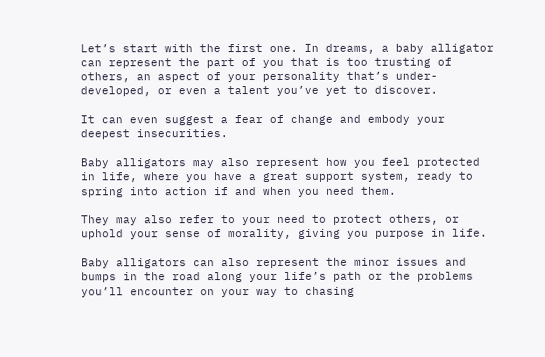Let’s start with the first one. In dreams, a baby alligator can represent the part of you that is too trusting of others, an aspect of your personality that’s under-developed, or even a talent you’ve yet to discover.

It can even suggest a fear of change and embody your deepest insecurities.

Baby alligators may also represent how you feel protected in life, where you have a great support system, ready to spring into action if and when you need them.

They may also refer to your need to protect others, or uphold your sense of morality, giving you purpose in life.

Baby alligators can also represent the minor issues and bumps in the road along your life’s path or the problems you’ll encounter on your way to chasing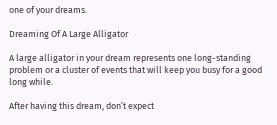one of your dreams.

Dreaming Of A Large Alligator

A large alligator in your dream represents one long-standing problem or a cluster of events that will keep you busy for a good long while.

After having this dream, don’t expect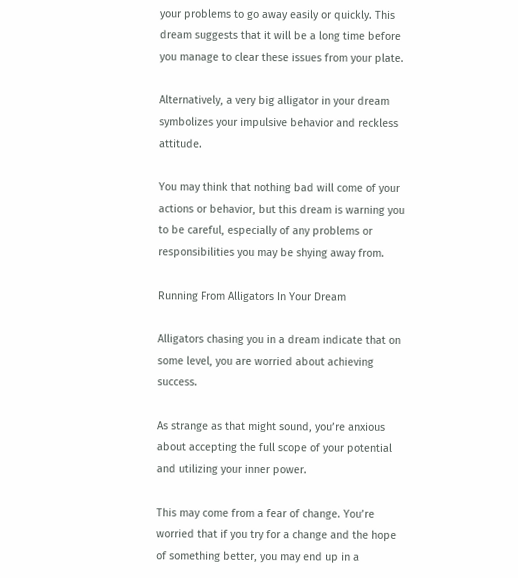your problems to go away easily or quickly. This dream suggests that it will be a long time before you manage to clear these issues from your plate.

Alternatively, a very big alligator in your dream symbolizes your impulsive behavior and reckless attitude.

You may think that nothing bad will come of your actions or behavior, but this dream is warning you to be careful, especially of any problems or responsibilities you may be shying away from.

Running From Alligators In Your Dream

Alligators chasing you in a dream indicate that on some level, you are worried about achieving success.

As strange as that might sound, you’re anxious about accepting the full scope of your potential and utilizing your inner power.

This may come from a fear of change. You’re worried that if you try for a change and the hope of something better, you may end up in a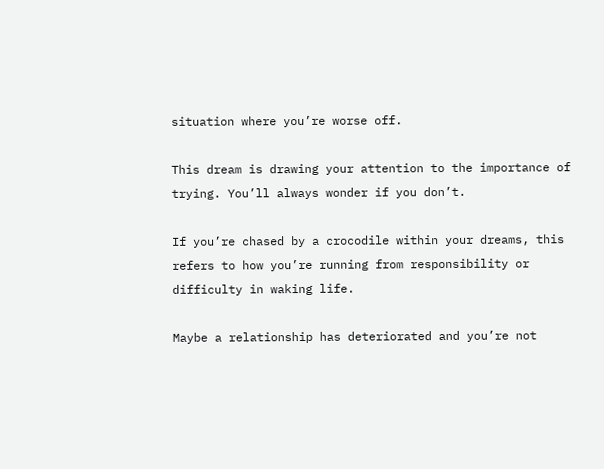situation where you’re worse off.

This dream is drawing your attention to the importance of trying. You’ll always wonder if you don’t.

If you’re chased by a crocodile within your dreams, this refers to how you’re running from responsibility or difficulty in waking life.

Maybe a relationship has deteriorated and you’re not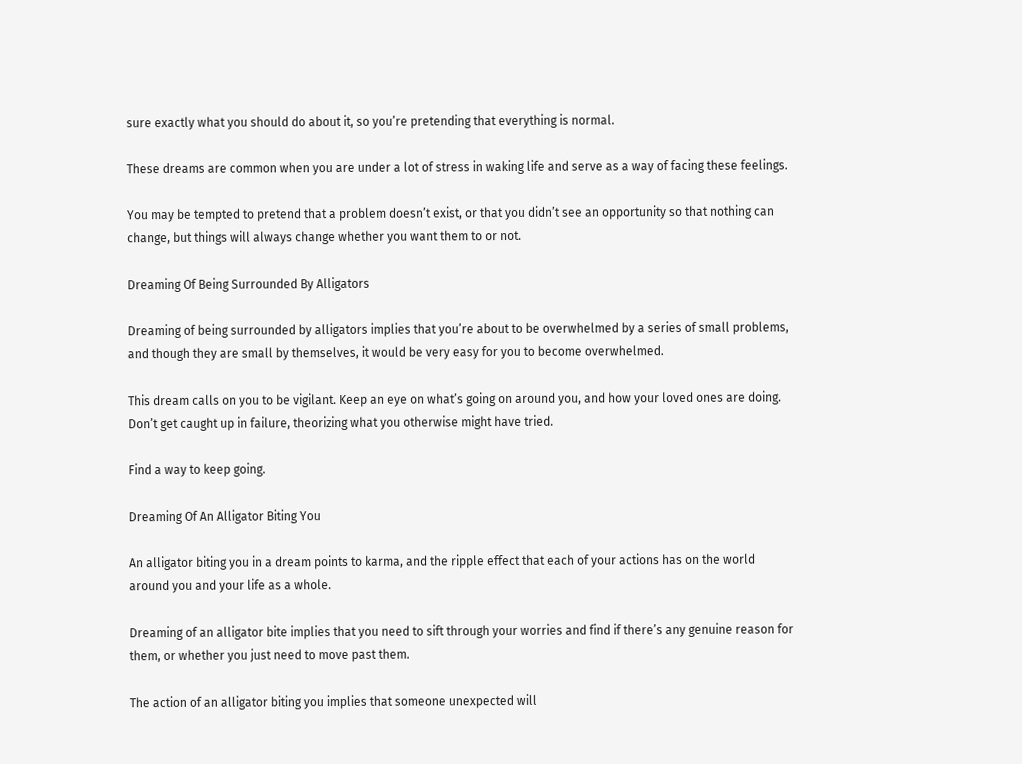sure exactly what you should do about it, so you’re pretending that everything is normal.

These dreams are common when you are under a lot of stress in waking life and serve as a way of facing these feelings.

You may be tempted to pretend that a problem doesn’t exist, or that you didn’t see an opportunity so that nothing can change, but things will always change whether you want them to or not.

Dreaming Of Being Surrounded By Alligators

Dreaming of being surrounded by alligators implies that you’re about to be overwhelmed by a series of small problems, and though they are small by themselves, it would be very easy for you to become overwhelmed.

This dream calls on you to be vigilant. Keep an eye on what’s going on around you, and how your loved ones are doing. Don’t get caught up in failure, theorizing what you otherwise might have tried.

Find a way to keep going.

Dreaming Of An Alligator Biting You

An alligator biting you in a dream points to karma, and the ripple effect that each of your actions has on the world around you and your life as a whole.

Dreaming of an alligator bite implies that you need to sift through your worries and find if there’s any genuine reason for them, or whether you just need to move past them.

The action of an alligator biting you implies that someone unexpected will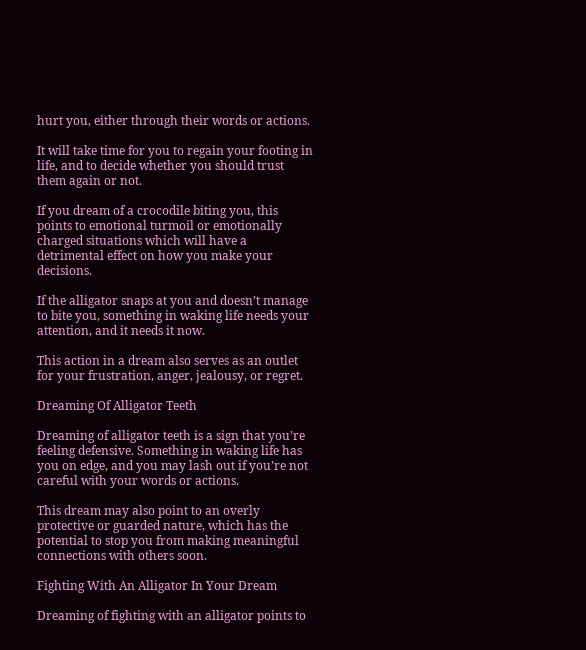hurt you, either through their words or actions.

It will take time for you to regain your footing in life, and to decide whether you should trust them again or not.

If you dream of a crocodile biting you, this points to emotional turmoil or emotionally charged situations which will have a detrimental effect on how you make your decisions.

If the alligator snaps at you and doesn’t manage to bite you, something in waking life needs your attention, and it needs it now.

This action in a dream also serves as an outlet for your frustration, anger, jealousy, or regret.

Dreaming Of Alligator Teeth

Dreaming of alligator teeth is a sign that you’re feeling defensive. Something in waking life has you on edge, and you may lash out if you’re not careful with your words or actions.

This dream may also point to an overly protective or guarded nature, which has the potential to stop you from making meaningful connections with others soon.

Fighting With An Alligator In Your Dream

Dreaming of fighting with an alligator points to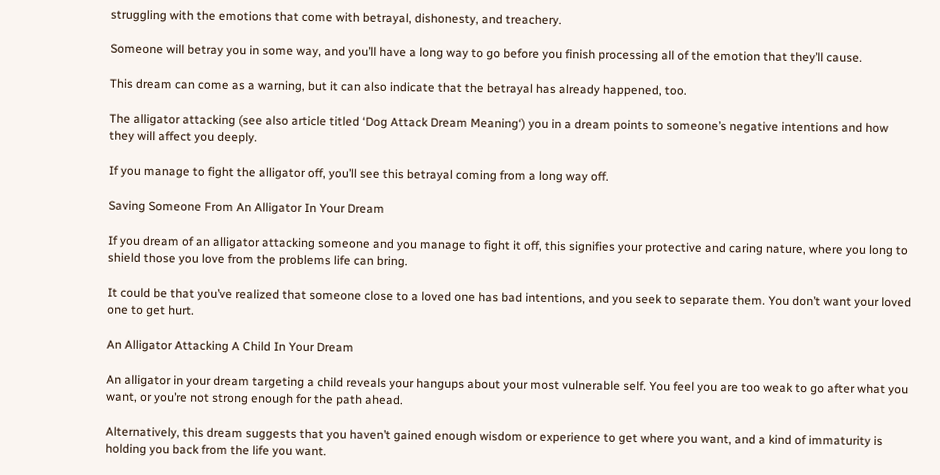struggling with the emotions that come with betrayal, dishonesty, and treachery.

Someone will betray you in some way, and you’ll have a long way to go before you finish processing all of the emotion that they’ll cause.

This dream can come as a warning, but it can also indicate that the betrayal has already happened, too.

The alligator attacking (see also article titled ‘Dog Attack Dream Meaning‘) you in a dream points to someone’s negative intentions and how they will affect you deeply.

If you manage to fight the alligator off, you’ll see this betrayal coming from a long way off.

Saving Someone From An Alligator In Your Dream

If you dream of an alligator attacking someone and you manage to fight it off, this signifies your protective and caring nature, where you long to shield those you love from the problems life can bring.

It could be that you’ve realized that someone close to a loved one has bad intentions, and you seek to separate them. You don’t want your loved one to get hurt.

An Alligator Attacking A Child In Your Dream

An alligator in your dream targeting a child reveals your hangups about your most vulnerable self. You feel you are too weak to go after what you want, or you’re not strong enough for the path ahead.

Alternatively, this dream suggests that you haven’t gained enough wisdom or experience to get where you want, and a kind of immaturity is holding you back from the life you want.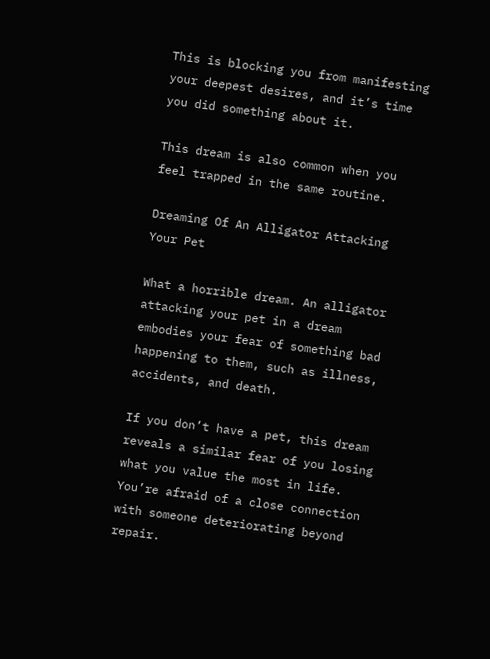This is blocking you from manifesting your deepest desires, and it’s time you did something about it.

This dream is also common when you feel trapped in the same routine.

Dreaming Of An Alligator Attacking Your Pet

What a horrible dream. An alligator attacking your pet in a dream embodies your fear of something bad happening to them, such as illness, accidents, and death.

If you don’t have a pet, this dream reveals a similar fear of you losing what you value the most in life. You’re afraid of a close connection with someone deteriorating beyond repair.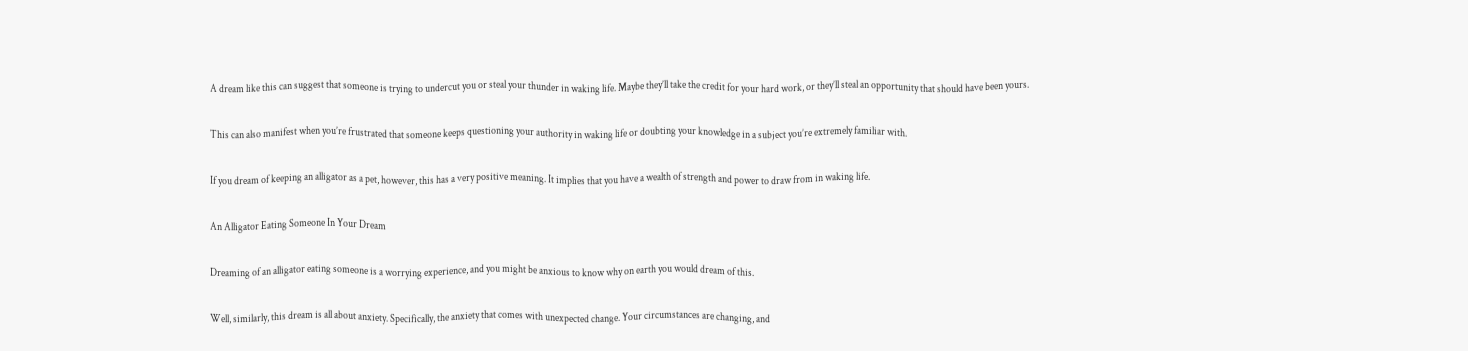A dream like this can suggest that someone is trying to undercut you or steal your thunder in waking life. Maybe they’ll take the credit for your hard work, or they’ll steal an opportunity that should have been yours.

This can also manifest when you’re frustrated that someone keeps questioning your authority in waking life or doubting your knowledge in a subject you’re extremely familiar with.

If you dream of keeping an alligator as a pet, however, this has a very positive meaning. It implies that you have a wealth of strength and power to draw from in waking life.

An Alligator Eating Someone In Your Dream

Dreaming of an alligator eating someone is a worrying experience, and you might be anxious to know why on earth you would dream of this.

Well, similarly, this dream is all about anxiety. Specifically, the anxiety that comes with unexpected change. Your circumstances are changing, and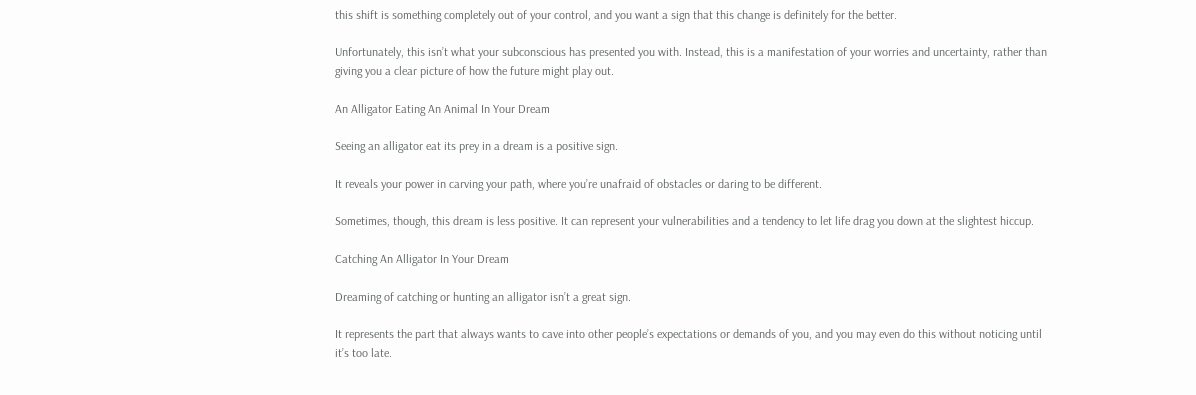this shift is something completely out of your control, and you want a sign that this change is definitely for the better.

Unfortunately, this isn’t what your subconscious has presented you with. Instead, this is a manifestation of your worries and uncertainty, rather than giving you a clear picture of how the future might play out.

An Alligator Eating An Animal In Your Dream

Seeing an alligator eat its prey in a dream is a positive sign.

It reveals your power in carving your path, where you’re unafraid of obstacles or daring to be different.

Sometimes, though, this dream is less positive. It can represent your vulnerabilities and a tendency to let life drag you down at the slightest hiccup.

Catching An Alligator In Your Dream

Dreaming of catching or hunting an alligator isn’t a great sign.

It represents the part that always wants to cave into other people’s expectations or demands of you, and you may even do this without noticing until it’s too late.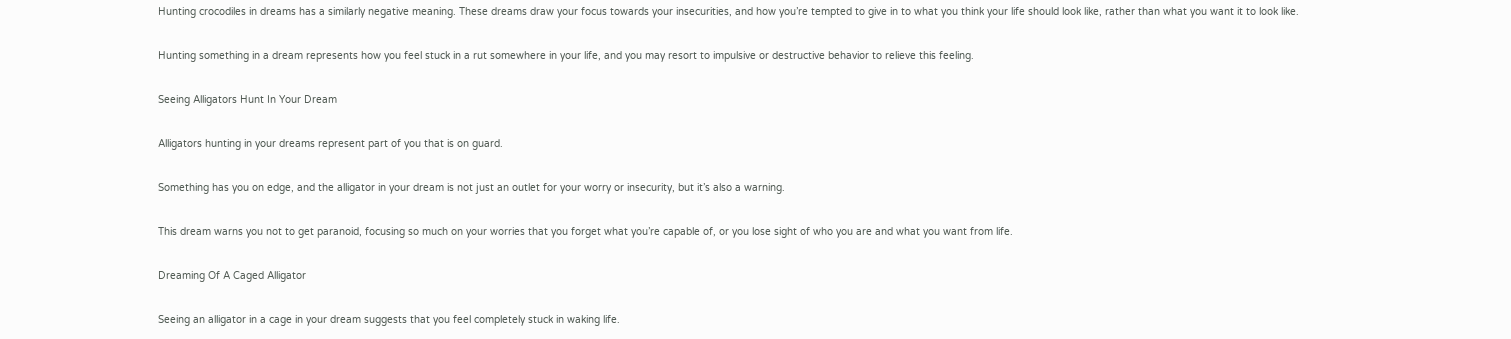Hunting crocodiles in dreams has a similarly negative meaning. These dreams draw your focus towards your insecurities, and how you’re tempted to give in to what you think your life should look like, rather than what you want it to look like.

Hunting something in a dream represents how you feel stuck in a rut somewhere in your life, and you may resort to impulsive or destructive behavior to relieve this feeling.

Seeing Alligators Hunt In Your Dream

Alligators hunting in your dreams represent part of you that is on guard.

Something has you on edge, and the alligator in your dream is not just an outlet for your worry or insecurity, but it’s also a warning.

This dream warns you not to get paranoid, focusing so much on your worries that you forget what you’re capable of, or you lose sight of who you are and what you want from life.

Dreaming Of A Caged Alligator

Seeing an alligator in a cage in your dream suggests that you feel completely stuck in waking life.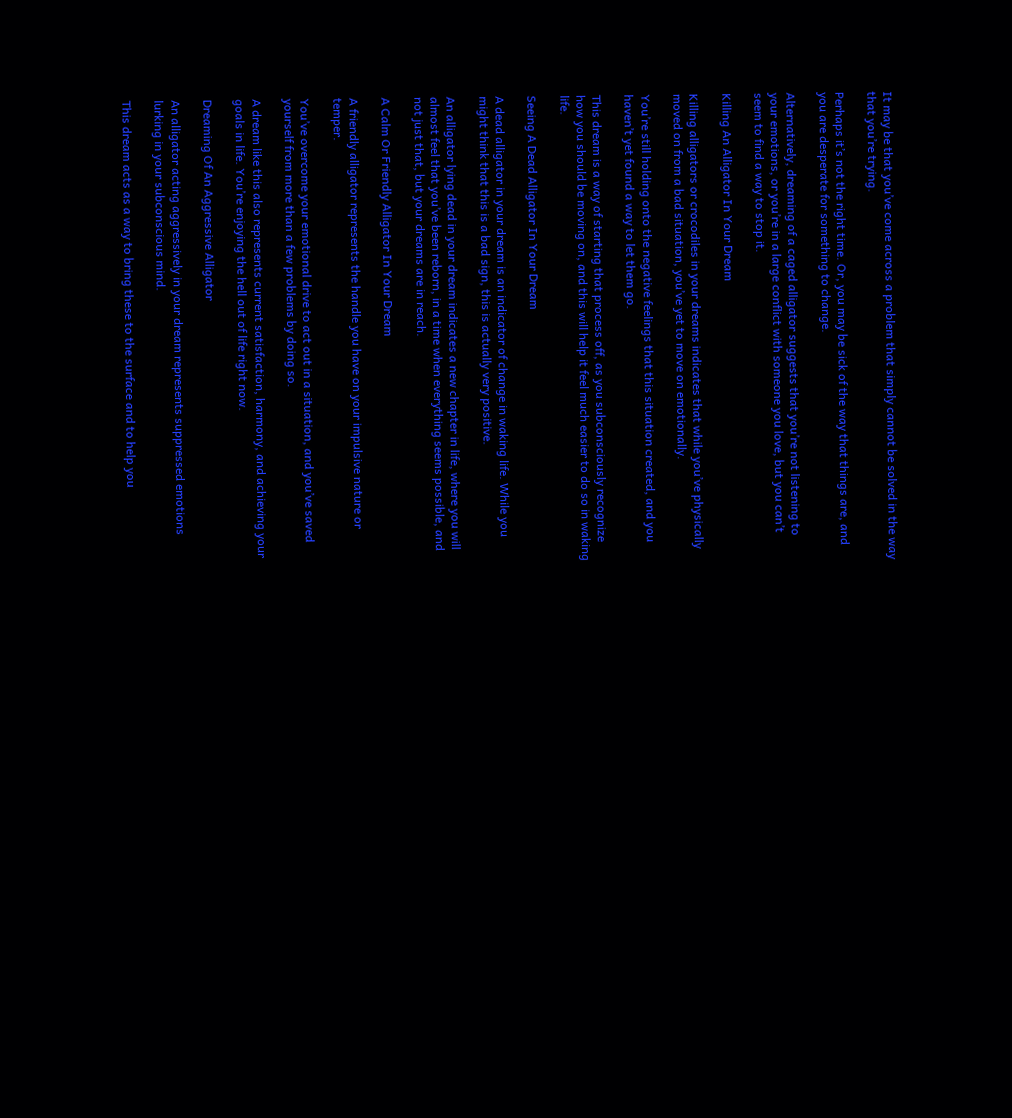It may be that you’ve come across a problem that simply cannot be solved in the way that you’re trying.

Perhaps it’s not the right time. Or, you may be sick of the way that things are, and you are desperate for something to change.

Alternatively, dreaming of a caged alligator suggests that you’re not listening to your emotions, or you’re in a large conflict with someone you love, but you can’t seem to find a way to stop it.

Killing An Alligator In Your Dream

Killing alligators or crocodiles in your dreams indicates that while you’ve physically moved on from a bad situation, you’ve yet to move on emotionally.

You’re still holding onto the negative feelings that this situation created, and you haven’t yet found a way to let them go.

This dream is a way of starting that process off, as you subconsciously recognize how you should be moving on, and this will help it feel much easier to do so in waking life.

Seeing A Dead Alligator In Your Dream

A dead alligator in your dream is an indicator of change in waking life. While you might think that this is a bad sign, this is actually very positive.

An alligator lying dead in your dream indicates a new chapter in life, where you will almost feel that you’ve been reborn, in a time when everything seems possible, and not just that, but your dreams are in reach.

A Calm Or Friendly Alligator In Your Dream

A friendly alligator represents the handle you have on your impulsive nature or temper.

You’ve overcome your emotional drive to act out in a situation, and you’ve saved yourself from more than a few problems by doing so.

A dream like this also represents current satisfaction, harmony, and achieving your goals in life. You’re enjoying the hell out of life right now.

Dreaming Of An Aggressive Alligator

An alligator acting aggressively in your dream represents suppressed emotions lurking in your subconscious mind.

This dream acts as a way to bring these to the surface and to help you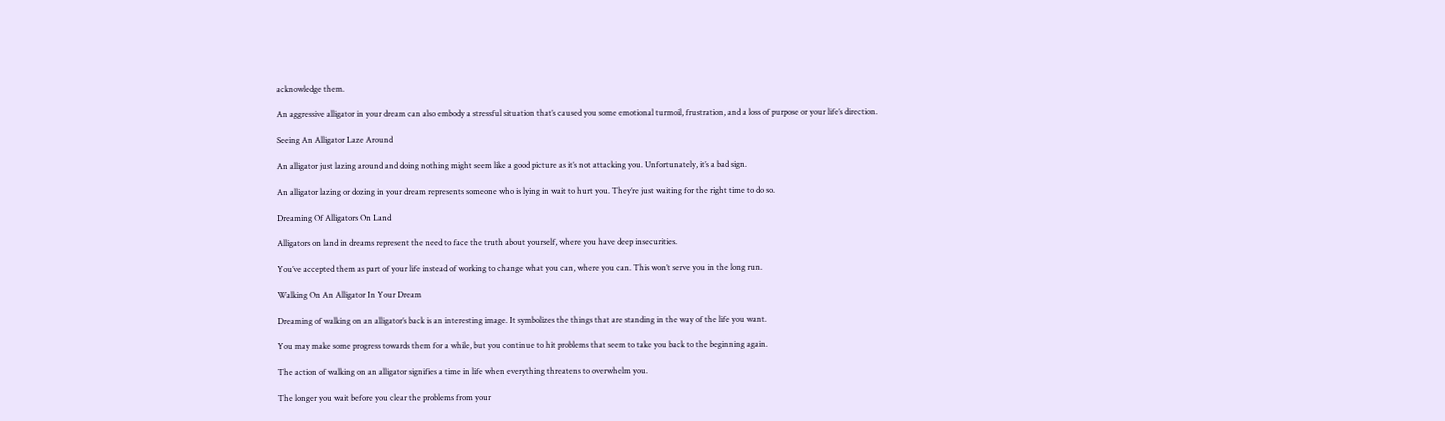acknowledge them.

An aggressive alligator in your dream can also embody a stressful situation that’s caused you some emotional turmoil, frustration, and a loss of purpose or your life’s direction.

Seeing An Alligator Laze Around

An alligator just lazing around and doing nothing might seem like a good picture as it’s not attacking you. Unfortunately, it’s a bad sign.

An alligator lazing or dozing in your dream represents someone who is lying in wait to hurt you. They’re just waiting for the right time to do so.

Dreaming Of Alligators On Land

Alligators on land in dreams represent the need to face the truth about yourself, where you have deep insecurities.

You’ve accepted them as part of your life instead of working to change what you can, where you can. This won’t serve you in the long run.

Walking On An Alligator In Your Dream

Dreaming of walking on an alligator’s back is an interesting image. It symbolizes the things that are standing in the way of the life you want.

You may make some progress towards them for a while, but you continue to hit problems that seem to take you back to the beginning again.

The action of walking on an alligator signifies a time in life when everything threatens to overwhelm you.

The longer you wait before you clear the problems from your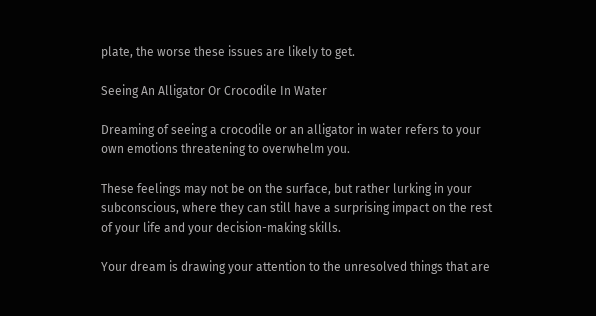plate, the worse these issues are likely to get.

Seeing An Alligator Or Crocodile In Water

Dreaming of seeing a crocodile or an alligator in water refers to your own emotions threatening to overwhelm you.

These feelings may not be on the surface, but rather lurking in your subconscious, where they can still have a surprising impact on the rest of your life and your decision-making skills.

Your dream is drawing your attention to the unresolved things that are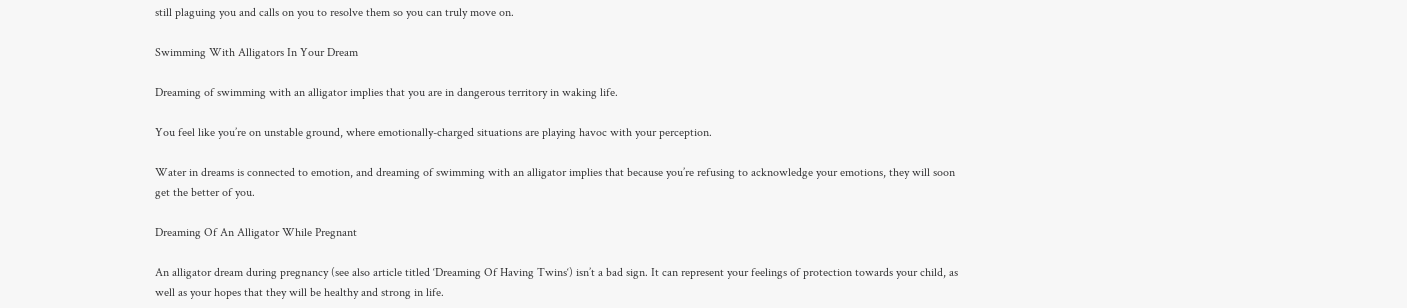still plaguing you and calls on you to resolve them so you can truly move on.

Swimming With Alligators In Your Dream

Dreaming of swimming with an alligator implies that you are in dangerous territory in waking life.

You feel like you’re on unstable ground, where emotionally-charged situations are playing havoc with your perception.

Water in dreams is connected to emotion, and dreaming of swimming with an alligator implies that because you’re refusing to acknowledge your emotions, they will soon get the better of you.

Dreaming Of An Alligator While Pregnant

An alligator dream during pregnancy (see also article titled ‘Dreaming Of Having Twins‘) isn’t a bad sign. It can represent your feelings of protection towards your child, as well as your hopes that they will be healthy and strong in life.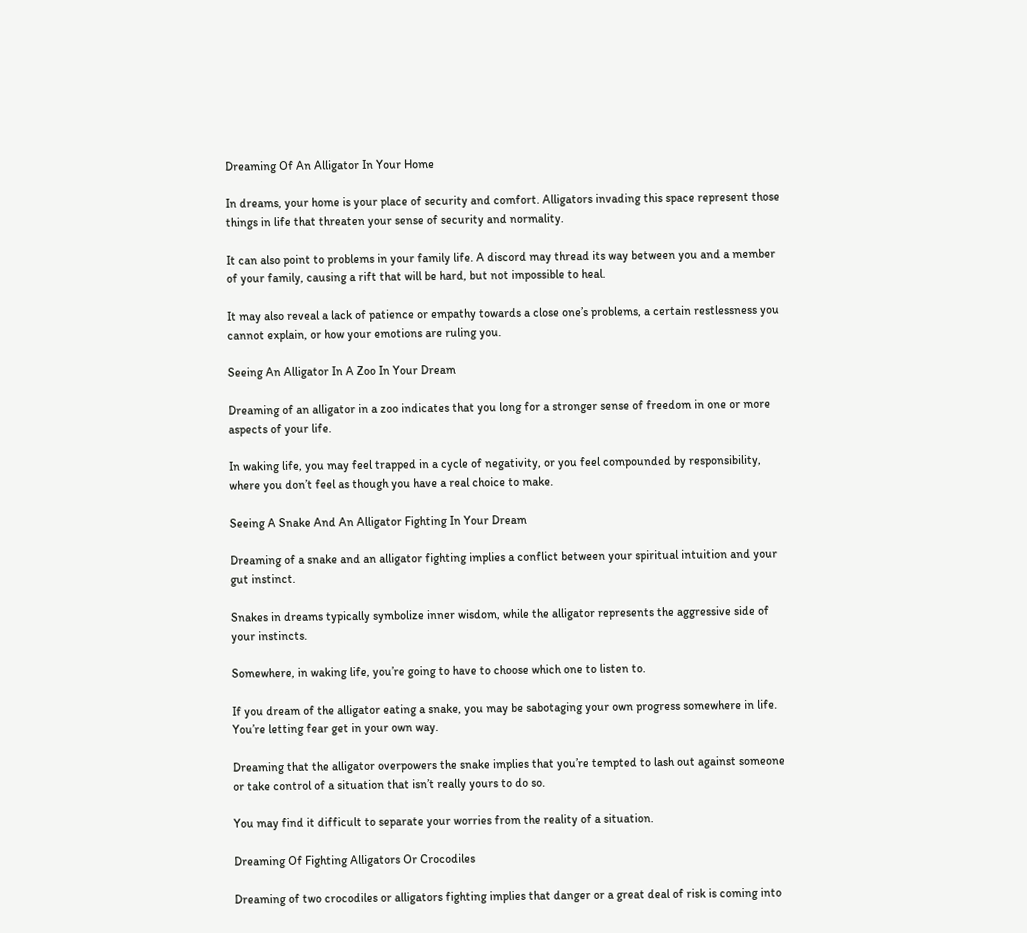Dreaming Of An Alligator In Your Home

In dreams, your home is your place of security and comfort. Alligators invading this space represent those things in life that threaten your sense of security and normality.

It can also point to problems in your family life. A discord may thread its way between you and a member of your family, causing a rift that will be hard, but not impossible to heal.

It may also reveal a lack of patience or empathy towards a close one’s problems, a certain restlessness you cannot explain, or how your emotions are ruling you.

Seeing An Alligator In A Zoo In Your Dream

Dreaming of an alligator in a zoo indicates that you long for a stronger sense of freedom in one or more aspects of your life.

In waking life, you may feel trapped in a cycle of negativity, or you feel compounded by responsibility, where you don’t feel as though you have a real choice to make.

Seeing A Snake And An Alligator Fighting In Your Dream

Dreaming of a snake and an alligator fighting implies a conflict between your spiritual intuition and your gut instinct.

Snakes in dreams typically symbolize inner wisdom, while the alligator represents the aggressive side of your instincts.

Somewhere, in waking life, you’re going to have to choose which one to listen to.

If you dream of the alligator eating a snake, you may be sabotaging your own progress somewhere in life. You’re letting fear get in your own way.

Dreaming that the alligator overpowers the snake implies that you’re tempted to lash out against someone or take control of a situation that isn’t really yours to do so.

You may find it difficult to separate your worries from the reality of a situation.

Dreaming Of Fighting Alligators Or Crocodiles

Dreaming of two crocodiles or alligators fighting implies that danger or a great deal of risk is coming into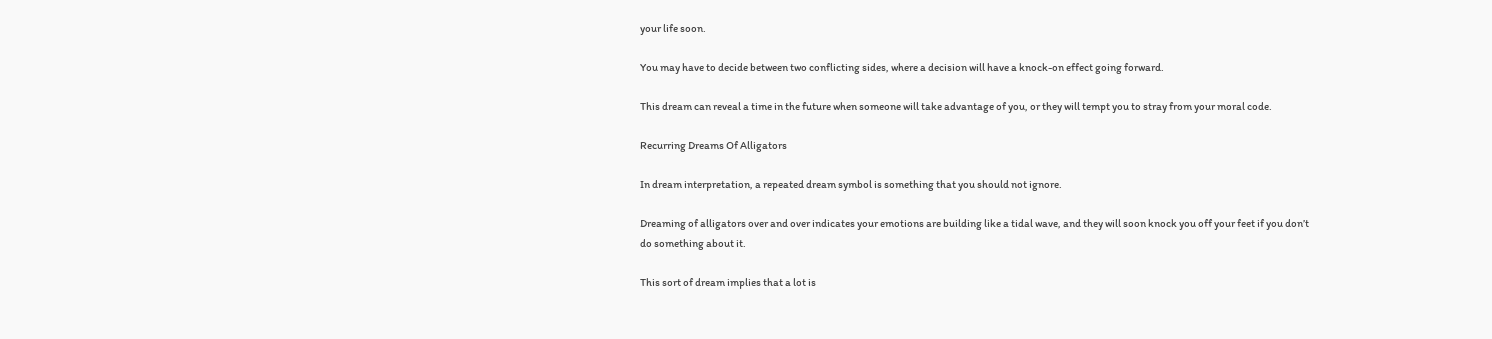your life soon.

You may have to decide between two conflicting sides, where a decision will have a knock-on effect going forward.

This dream can reveal a time in the future when someone will take advantage of you, or they will tempt you to stray from your moral code.

Recurring Dreams Of Alligators

In dream interpretation, a repeated dream symbol is something that you should not ignore.

Dreaming of alligators over and over indicates your emotions are building like a tidal wave, and they will soon knock you off your feet if you don’t do something about it.

This sort of dream implies that a lot is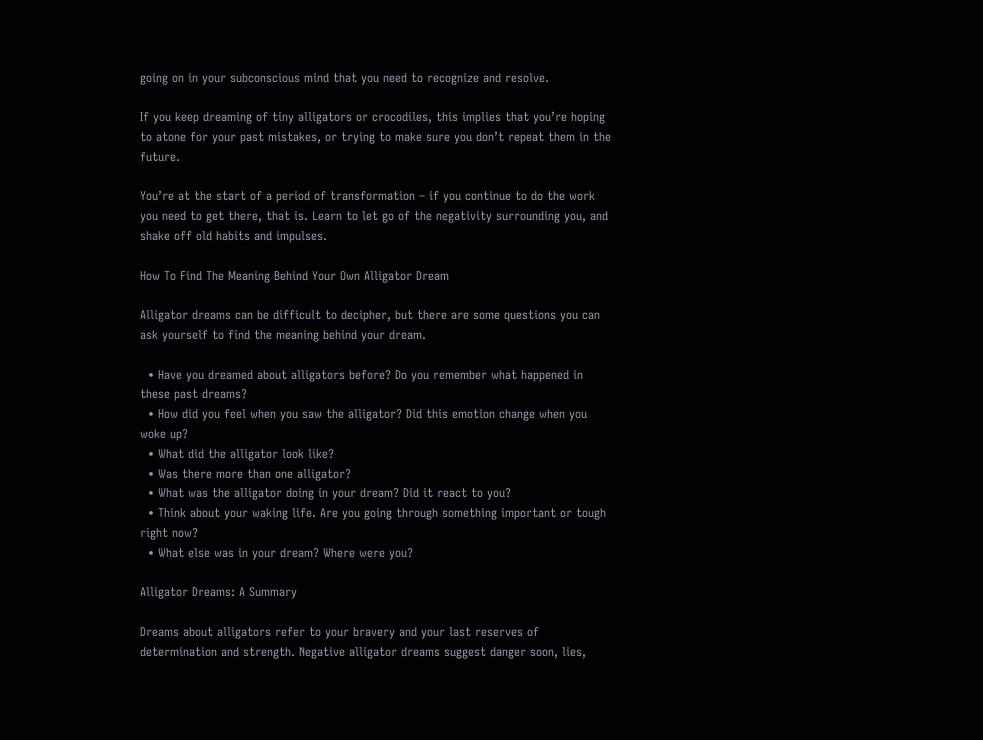going on in your subconscious mind that you need to recognize and resolve.

If you keep dreaming of tiny alligators or crocodiles, this implies that you’re hoping to atone for your past mistakes, or trying to make sure you don’t repeat them in the future.

You’re at the start of a period of transformation – if you continue to do the work you need to get there, that is. Learn to let go of the negativity surrounding you, and shake off old habits and impulses.

How To Find The Meaning Behind Your Own Alligator Dream

Alligator dreams can be difficult to decipher, but there are some questions you can ask yourself to find the meaning behind your dream.

  • Have you dreamed about alligators before? Do you remember what happened in these past dreams?
  • How did you feel when you saw the alligator? Did this emotion change when you woke up?
  • What did the alligator look like?
  • Was there more than one alligator?
  • What was the alligator doing in your dream? Did it react to you?
  • Think about your waking life. Are you going through something important or tough right now?
  • What else was in your dream? Where were you?

Alligator Dreams: A Summary

Dreams about alligators refer to your bravery and your last reserves of determination and strength. Negative alligator dreams suggest danger soon, lies,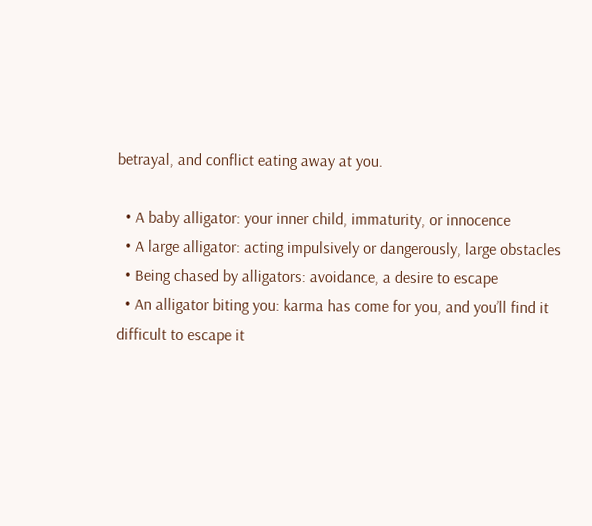betrayal, and conflict eating away at you.

  • A baby alligator: your inner child, immaturity, or innocence
  • A large alligator: acting impulsively or dangerously, large obstacles
  • Being chased by alligators: avoidance, a desire to escape
  • An alligator biting you: karma has come for you, and you’ll find it difficult to escape it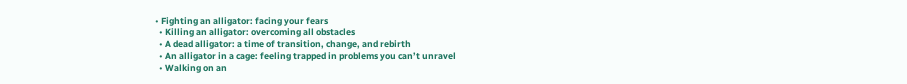• Fighting an alligator: facing your fears
  • Killing an alligator: overcoming all obstacles
  • A dead alligator: a time of transition, change, and rebirth
  • An alligator in a cage: feeling trapped in problems you can’t unravel
  • Walking on an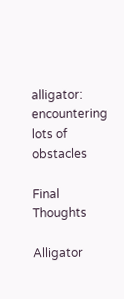alligator: encountering lots of obstacles

Final Thoughts

Alligator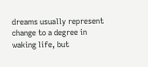dreams usually represent change to a degree in waking life, but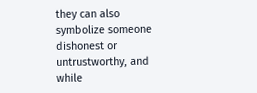they can also symbolize someone dishonest or untrustworthy, and while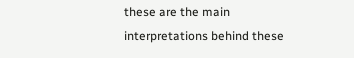these are the main interpretations behind these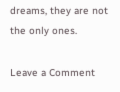dreams, they are not the only ones.

Leave a Comment